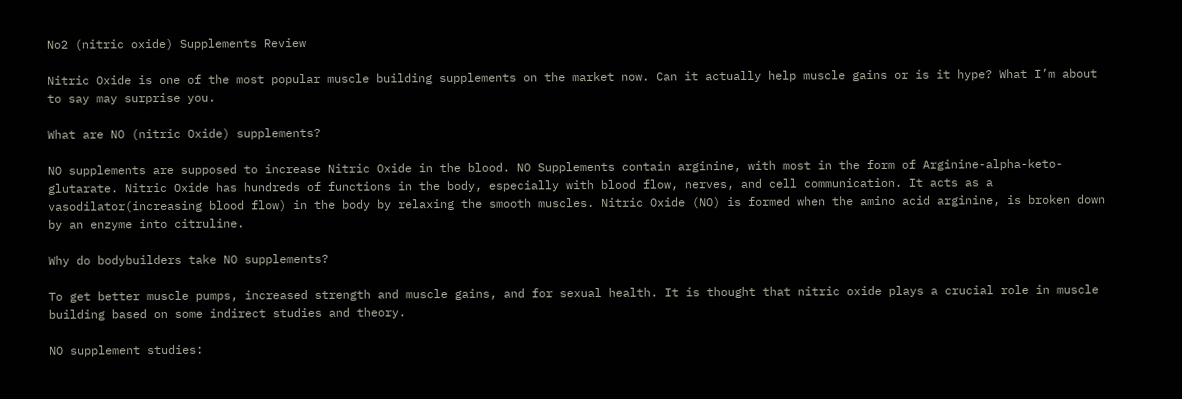No2 (nitric oxide) Supplements Review

Nitric Oxide is one of the most popular muscle building supplements on the market now. Can it actually help muscle gains or is it hype? What I’m about to say may surprise you.

What are NO (nitric Oxide) supplements?

NO supplements are supposed to increase Nitric Oxide in the blood. NO Supplements contain arginine, with most in the form of Arginine-alpha-keto-glutarate. Nitric Oxide has hundreds of functions in the body, especially with blood flow, nerves, and cell communication. It acts as a vasodilator(increasing blood flow) in the body by relaxing the smooth muscles. Nitric Oxide (NO) is formed when the amino acid arginine, is broken down by an enzyme into citruline.

Why do bodybuilders take NO supplements?

To get better muscle pumps, increased strength and muscle gains, and for sexual health. It is thought that nitric oxide plays a crucial role in muscle building based on some indirect studies and theory.

NO supplement studies: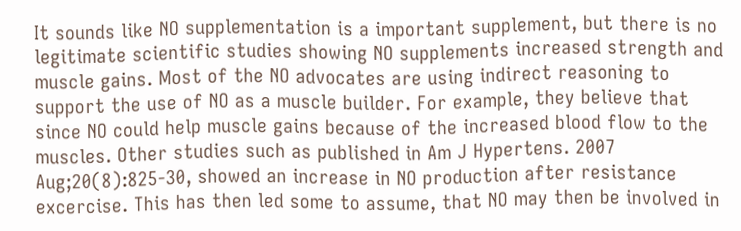It sounds like NO supplementation is a important supplement, but there is no legitimate scientific studies showing NO supplements increased strength and muscle gains. Most of the NO advocates are using indirect reasoning to support the use of NO as a muscle builder. For example, they believe that since NO could help muscle gains because of the increased blood flow to the muscles. Other studies such as published in Am J Hypertens. 2007 Aug;20(8):825-30, showed an increase in NO production after resistance excercise. This has then led some to assume, that NO may then be involved in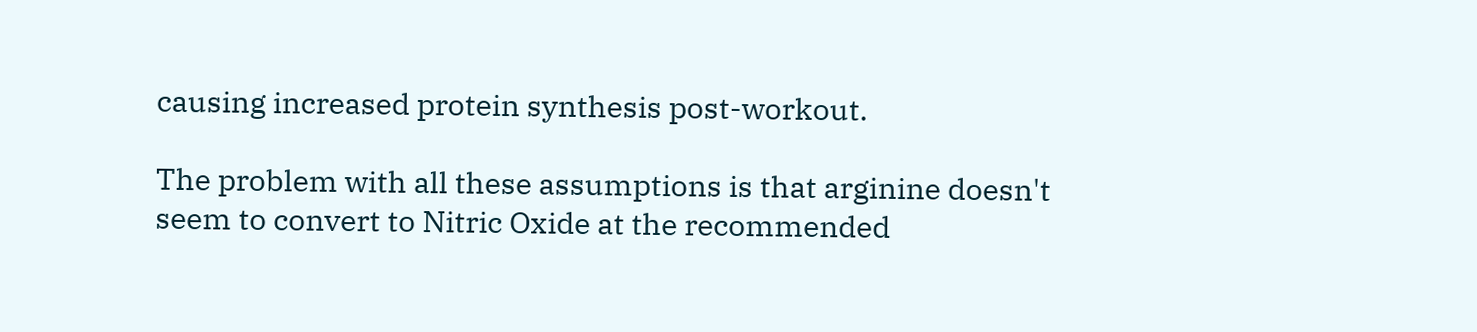causing increased protein synthesis post-workout.

The problem with all these assumptions is that arginine doesn't seem to convert to Nitric Oxide at the recommended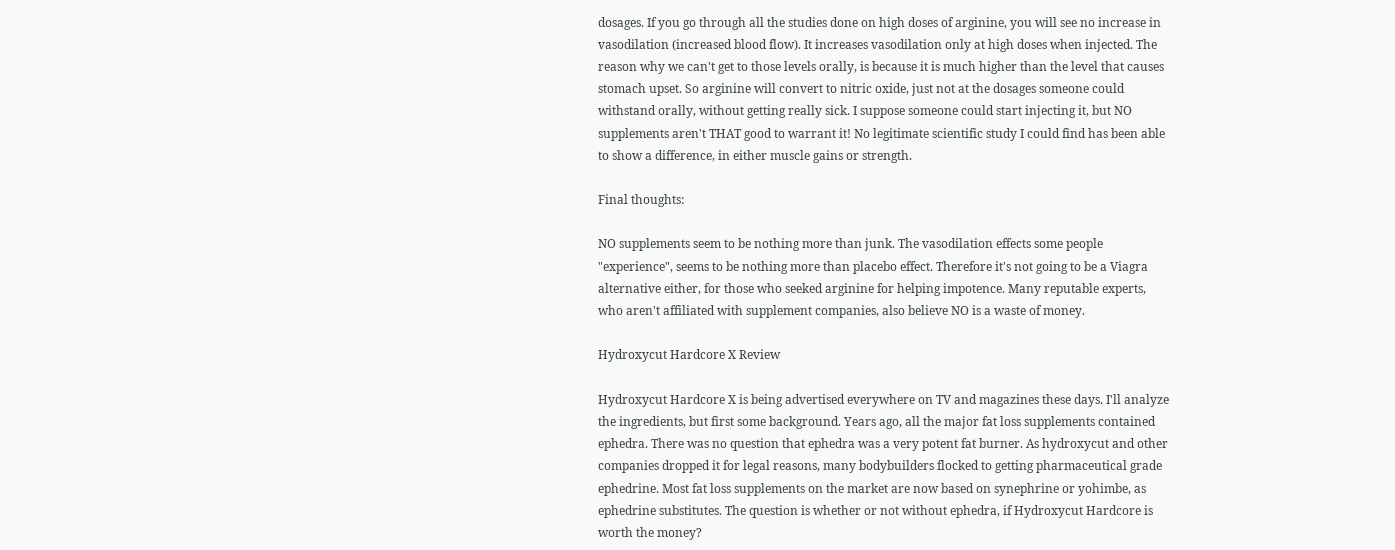dosages. If you go through all the studies done on high doses of arginine, you will see no increase in vasodilation (increased blood flow). It increases vasodilation only at high doses when injected. The reason why we can't get to those levels orally, is because it is much higher than the level that causes stomach upset. So arginine will convert to nitric oxide, just not at the dosages someone could withstand orally, without getting really sick. I suppose someone could start injecting it, but NO supplements aren't THAT good to warrant it! No legitimate scientific study I could find has been able to show a difference, in either muscle gains or strength.

Final thoughts:

NO supplements seem to be nothing more than junk. The vasodilation effects some people "experience", seems to be nothing more than placebo effect. Therefore it's not going to be a Viagra alternative either, for those who seeked arginine for helping impotence. Many reputable experts, who aren't affiliated with supplement companies, also believe NO is a waste of money.

Hydroxycut Hardcore X Review

Hydroxycut Hardcore X is being advertised everywhere on TV and magazines these days. I'll analyze the ingredients, but first some background. Years ago, all the major fat loss supplements contained ephedra. There was no question that ephedra was a very potent fat burner. As hydroxycut and other companies dropped it for legal reasons, many bodybuilders flocked to getting pharmaceutical grade ephedrine. Most fat loss supplements on the market are now based on synephrine or yohimbe, as ephedrine substitutes. The question is whether or not without ephedra, if Hydroxycut Hardcore is worth the money?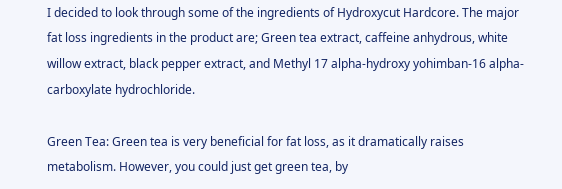I decided to look through some of the ingredients of Hydroxycut Hardcore. The major fat loss ingredients in the product are; Green tea extract, caffeine anhydrous, white willow extract, black pepper extract, and Methyl 17 alpha-hydroxy yohimban-16 alpha-carboxylate hydrochloride.

Green Tea: Green tea is very beneficial for fat loss, as it dramatically raises metabolism. However, you could just get green tea, by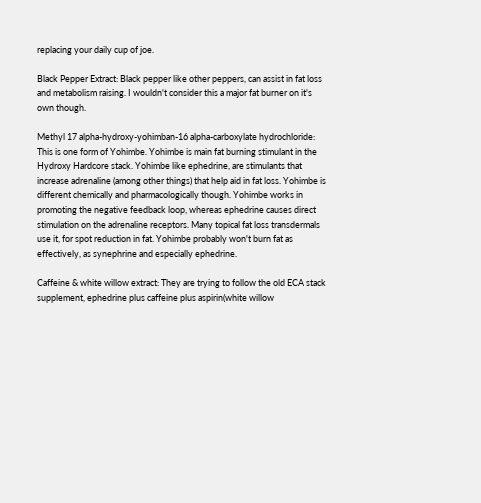replacing your daily cup of joe.

Black Pepper Extract: Black pepper like other peppers, can assist in fat loss and metabolism raising. I wouldn't consider this a major fat burner on it's own though.

Methyl 17 alpha-hydroxy-yohimban-16 alpha-carboxylate hydrochloride:
This is one form of Yohimbe. Yohimbe is main fat burning stimulant in the Hydroxy Hardcore stack. Yohimbe like ephedrine, are stimulants that increase adrenaline (among other things) that help aid in fat loss. Yohimbe is different chemically and pharmacologically though. Yohimbe works in promoting the negative feedback loop, whereas ephedrine causes direct stimulation on the adrenaline receptors. Many topical fat loss transdermals use it, for spot reduction in fat. Yohimbe probably won't burn fat as effectively, as synephrine and especially ephedrine.

Caffeine & white willow extract: They are trying to follow the old ECA stack supplement, ephedrine plus caffeine plus aspirin(white willow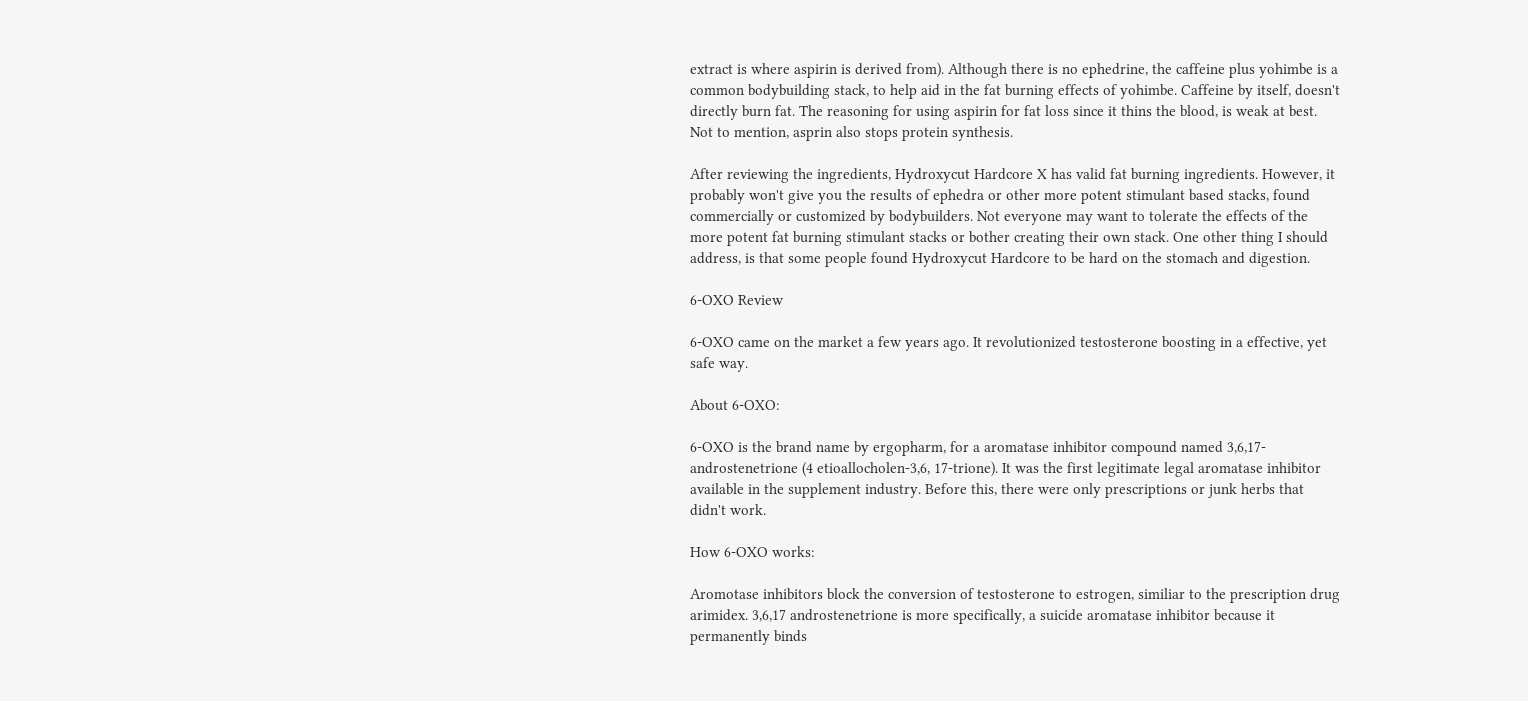extract is where aspirin is derived from). Although there is no ephedrine, the caffeine plus yohimbe is a common bodybuilding stack, to help aid in the fat burning effects of yohimbe. Caffeine by itself, doesn't directly burn fat. The reasoning for using aspirin for fat loss since it thins the blood, is weak at best. Not to mention, asprin also stops protein synthesis.

After reviewing the ingredients, Hydroxycut Hardcore X has valid fat burning ingredients. However, it probably won't give you the results of ephedra or other more potent stimulant based stacks, found commercially or customized by bodybuilders. Not everyone may want to tolerate the effects of the more potent fat burning stimulant stacks or bother creating their own stack. One other thing I should address, is that some people found Hydroxycut Hardcore to be hard on the stomach and digestion.

6-OXO Review

6-OXO came on the market a few years ago. It revolutionized testosterone boosting in a effective, yet safe way.

About 6-OXO:

6-OXO is the brand name by ergopharm, for a aromatase inhibitor compound named 3,6,17-androstenetrione (4 etioallocholen-3,6, 17-trione). It was the first legitimate legal aromatase inhibitor available in the supplement industry. Before this, there were only prescriptions or junk herbs that didn't work.

How 6-OXO works:

Aromotase inhibitors block the conversion of testosterone to estrogen, similiar to the prescription drug arimidex. 3,6,17 androstenetrione is more specifically, a suicide aromatase inhibitor because it permanently binds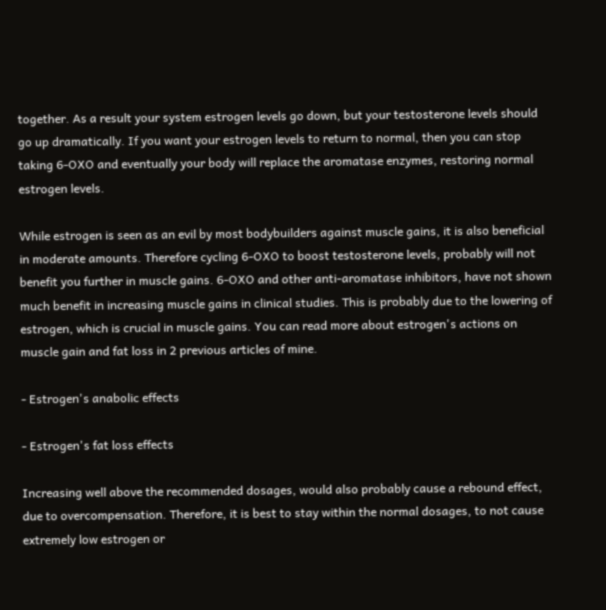together. As a result your system estrogen levels go down, but your testosterone levels should go up dramatically. If you want your estrogen levels to return to normal, then you can stop taking 6-OXO and eventually your body will replace the aromatase enzymes, restoring normal estrogen levels.

While estrogen is seen as an evil by most bodybuilders against muscle gains, it is also beneficial in moderate amounts. Therefore cycling 6-OXO to boost testosterone levels, probably will not benefit you further in muscle gains. 6-OXO and other anti-aromatase inhibitors, have not shown much benefit in increasing muscle gains in clinical studies. This is probably due to the lowering of estrogen, which is crucial in muscle gains. You can read more about estrogen's actions on muscle gain and fat loss in 2 previous articles of mine.

- Estrogen's anabolic effects

- Estrogen's fat loss effects

Increasing well above the recommended dosages, would also probably cause a rebound effect, due to overcompensation. Therefore, it is best to stay within the normal dosages, to not cause extremely low estrogen or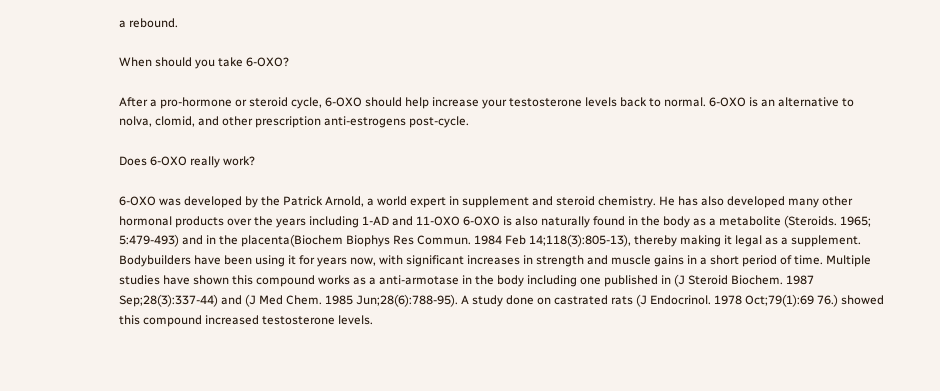a rebound.

When should you take 6-OXO?

After a pro-hormone or steroid cycle, 6-OXO should help increase your testosterone levels back to normal. 6-OXO is an alternative to nolva, clomid, and other prescription anti-estrogens post-cycle.

Does 6-OXO really work?

6-OXO was developed by the Patrick Arnold, a world expert in supplement and steroid chemistry. He has also developed many other hormonal products over the years including 1-AD and 11-OXO 6-OXO is also naturally found in the body as a metabolite (Steroids. 1965; 5:479-493) and in the placenta(Biochem Biophys Res Commun. 1984 Feb 14;118(3):805-13), thereby making it legal as a supplement. Bodybuilders have been using it for years now, with significant increases in strength and muscle gains in a short period of time. Multiple studies have shown this compound works as a anti-armotase in the body including one published in (J Steroid Biochem. 1987 Sep;28(3):337-44) and (J Med Chem. 1985 Jun;28(6):788-95). A study done on castrated rats (J Endocrinol. 1978 Oct;79(1):69 76.) showed this compound increased testosterone levels.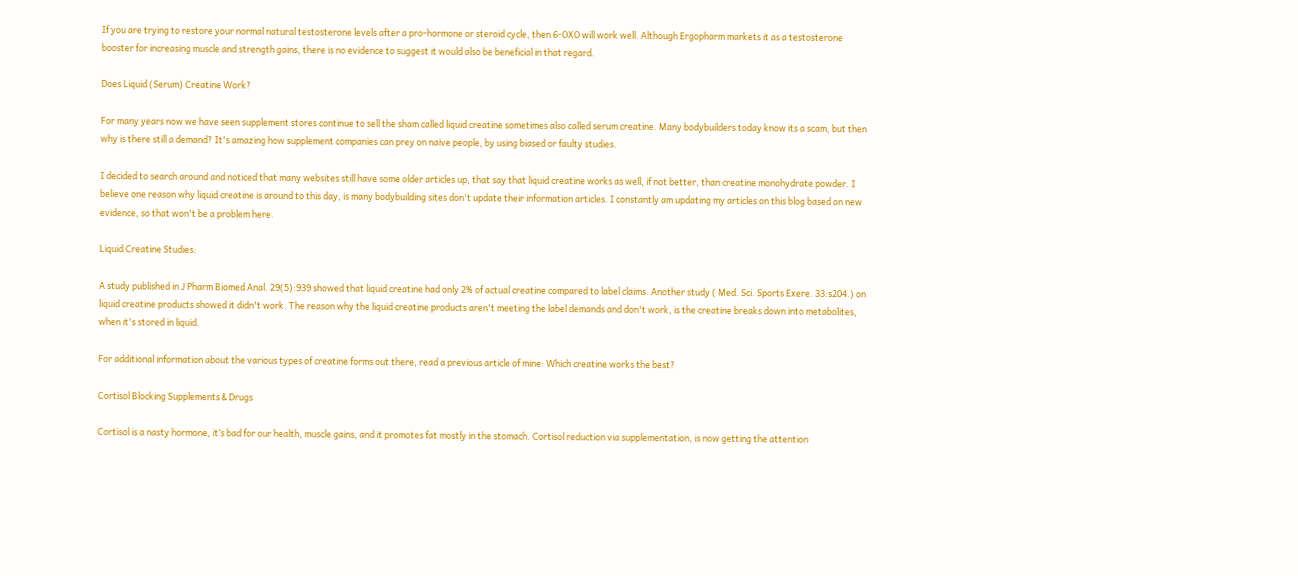If you are trying to restore your normal natural testosterone levels after a pro-hormone or steroid cycle, then 6-OXO will work well. Although Ergopharm markets it as a testosterone booster for increasing muscle and strength gains, there is no evidence to suggest it would also be beneficial in that regard.

Does Liquid (Serum) Creatine Work?

For many years now we have seen supplement stores continue to sell the sham called liquid creatine sometimes also called serum creatine. Many bodybuilders today know its a scam, but then why is there still a demand? It's amazing how supplement companies can prey on naive people, by using biased or faulty studies.

I decided to search around and noticed that many websites still have some older articles up, that say that liquid creatine works as well, if not better, than creatine monohydrate powder. I believe one reason why liquid creatine is around to this day, is many bodybuilding sites don't update their information articles. I constantly am updating my articles on this blog based on new evidence, so that won't be a problem here.

Liquid Creatine Studies:

A study published in J Pharm Biomed Anal. 29(5):939 showed that liquid creatine had only 2% of actual creatine compared to label claims. Another study ( Med. Sci. Sports Exere. 33:s204.) on liquid creatine products showed it didn't work. The reason why the liquid creatine products aren't meeting the label demands and don't work, is the creatine breaks down into metabolites, when it's stored in liquid.

For additional information about the various types of creatine forms out there, read a previous article of mine: Which creatine works the best?

Cortisol Blocking Supplements & Drugs

Cortisol is a nasty hormone, it’s bad for our health, muscle gains, and it promotes fat mostly in the stomach. Cortisol reduction via supplementation, is now getting the attention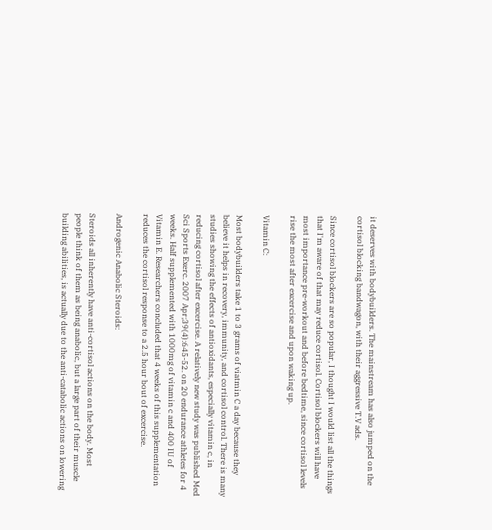it deserves with bodybuilders. The mainstream has also jumped on the cortisol blocking bandwagon, with their aggressive T.V ads.

Since cortisol blockers are so popular, I thought I would list all the things that I'm aware of that may reduce cortisol. Cortisol blockers will have most importance pre-workout and before bedtime, since cortisol levels rise the most after excercise and upon waking up.

Vitamin C:

Most bodybuilders take 1 to 3 grams of viatmin C a day because they believe it helps in recovery, immunity, and cortisol control. There is many studies showing the effects of antioxidants, especially vitamin c, in reducing cortisol after excercise. A relatively new study was published Med Sci Sports Exerc. 2007 Apr;39(4):645-52. on 20 endurance athletes for 4 weeks. Half supplemented with 1000mg of vitamin c and 400 IU of Vitamin E. Researchers concluded that 4 weeks of this supplementation reduces the cortisol response to a 2.5 hour bout of excercise.

Androgenic Anabolic Steroids:

Steroids all inherently have anti-cortisol actions on the body. Most
people think of them as being anabolic, but a large part of their muscle building abilities, is actually due to the anti-catabolic actions on lowering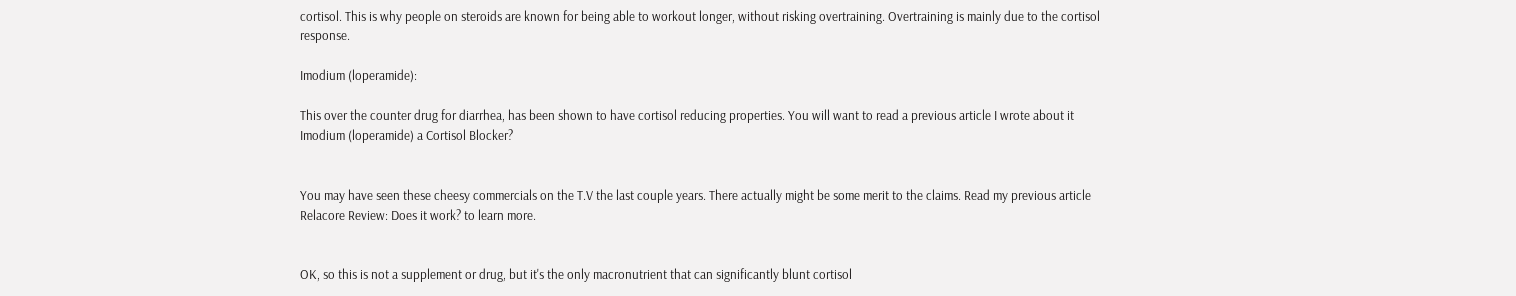cortisol. This is why people on steroids are known for being able to workout longer, without risking overtraining. Overtraining is mainly due to the cortisol response.

Imodium (loperamide):

This over the counter drug for diarrhea, has been shown to have cortisol reducing properties. You will want to read a previous article I wrote about it Imodium (loperamide) a Cortisol Blocker?


You may have seen these cheesy commercials on the T.V the last couple years. There actually might be some merit to the claims. Read my previous article Relacore Review: Does it work? to learn more.


OK, so this is not a supplement or drug, but it's the only macronutrient that can significantly blunt cortisol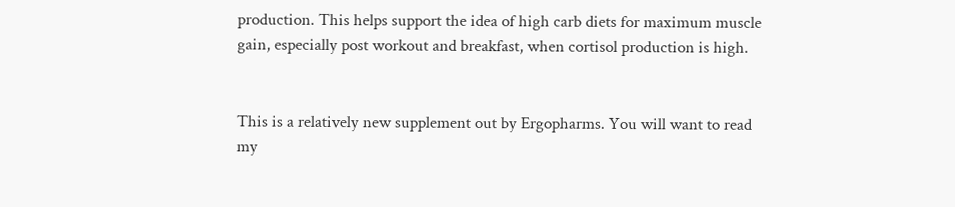production. This helps support the idea of high carb diets for maximum muscle gain, especially post workout and breakfast, when cortisol production is high.


This is a relatively new supplement out by Ergopharms. You will want to read my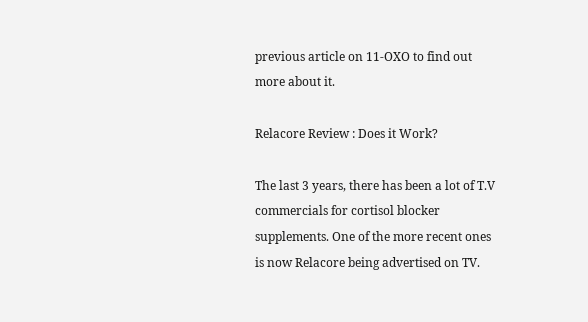previous article on 11-OXO to find out more about it.

Relacore Review : Does it Work?

The last 3 years, there has been a lot of T.V commercials for cortisol blocker supplements. One of the more recent ones is now Relacore being advertised on TV.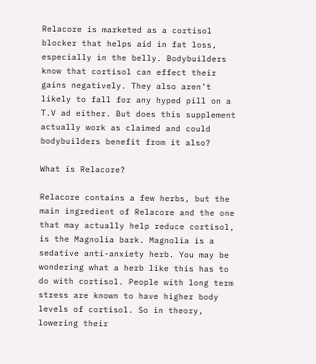Relacore is marketed as a cortisol blocker that helps aid in fat loss, especially in the belly. Bodybuilders know that cortisol can effect their gains negatively. They also aren’t likely to fall for any hyped pill on a T.V ad either. But does this supplement actually work as claimed and could bodybuilders benefit from it also?

What is Relacore?

Relacore contains a few herbs, but the main ingredient of Relacore and the one that may actually help reduce cortisol, is the Magnolia bark. Magnolia is a sedative anti-anxiety herb. You may be wondering what a herb like this has to do with cortisol. People with long term stress are known to have higher body levels of cortisol. So in theory, lowering their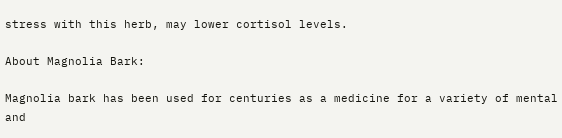stress with this herb, may lower cortisol levels.

About Magnolia Bark:

Magnolia bark has been used for centuries as a medicine for a variety of mental and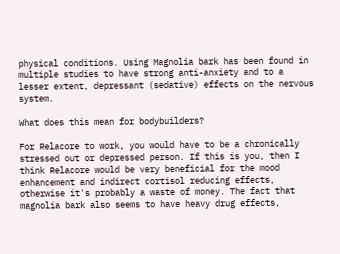physical conditions. Using Magnolia bark has been found in multiple studies to have strong anti-anxiety and to a lesser extent, depressant (sedative) effects on the nervous system.

What does this mean for bodybuilders?

For Relacore to work, you would have to be a chronically stressed out or depressed person. If this is you, then I think Relacore would be very beneficial for the mood enhancement and indirect cortisol reducing effects, otherwise it's probably a waste of money. The fact that magnolia bark also seems to have heavy drug effects,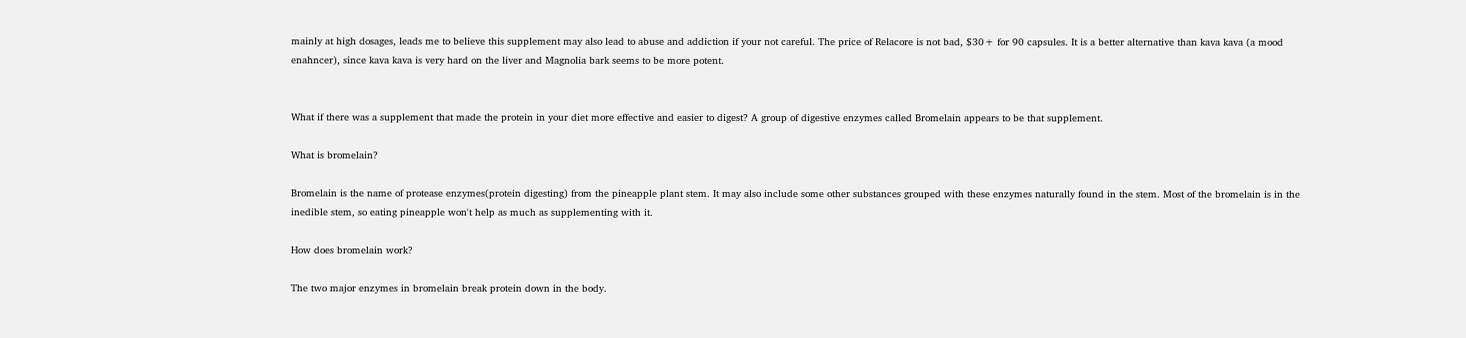mainly at high dosages, leads me to believe this supplement may also lead to abuse and addiction if your not careful. The price of Relacore is not bad, $30+ for 90 capsules. It is a better alternative than kava kava (a mood enahncer), since kava kava is very hard on the liver and Magnolia bark seems to be more potent.


What if there was a supplement that made the protein in your diet more effective and easier to digest? A group of digestive enzymes called Bromelain appears to be that supplement.

What is bromelain?

Bromelain is the name of protease enzymes(protein digesting) from the pineapple plant stem. It may also include some other substances grouped with these enzymes naturally found in the stem. Most of the bromelain is in the inedible stem, so eating pineapple won't help as much as supplementing with it.

How does bromelain work?

The two major enzymes in bromelain break protein down in the body.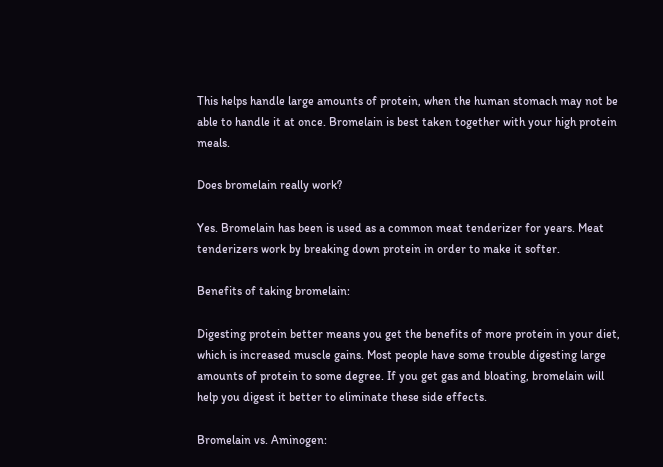This helps handle large amounts of protein, when the human stomach may not be able to handle it at once. Bromelain is best taken together with your high protein meals.

Does bromelain really work?

Yes. Bromelain has been is used as a common meat tenderizer for years. Meat tenderizers work by breaking down protein in order to make it softer.

Benefits of taking bromelain:

Digesting protein better means you get the benefits of more protein in your diet, which is increased muscle gains. Most people have some trouble digesting large amounts of protein to some degree. If you get gas and bloating, bromelain will help you digest it better to eliminate these side effects.

Bromelain vs. Aminogen: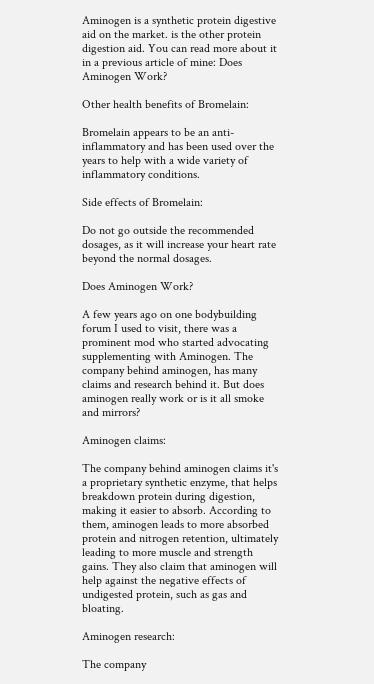Aminogen is a synthetic protein digestive aid on the market. is the other protein digestion aid. You can read more about it in a previous article of mine: Does Aminogen Work?

Other health benefits of Bromelain:

Bromelain appears to be an anti-inflammatory and has been used over the years to help with a wide variety of inflammatory conditions.

Side effects of Bromelain:

Do not go outside the recommended dosages, as it will increase your heart rate beyond the normal dosages.

Does Aminogen Work?

A few years ago on one bodybuilding forum I used to visit, there was a prominent mod who started advocating supplementing with Aminogen. The company behind aminogen, has many claims and research behind it. But does aminogen really work or is it all smoke and mirrors?

Aminogen claims:

The company behind aminogen claims it's a proprietary synthetic enzyme, that helps breakdown protein during digestion, making it easier to absorb. According to them, aminogen leads to more absorbed protein and nitrogen retention, ultimately leading to more muscle and strength gains. They also claim that aminogen will help against the negative effects of undigested protein, such as gas and bloating.

Aminogen research:

The company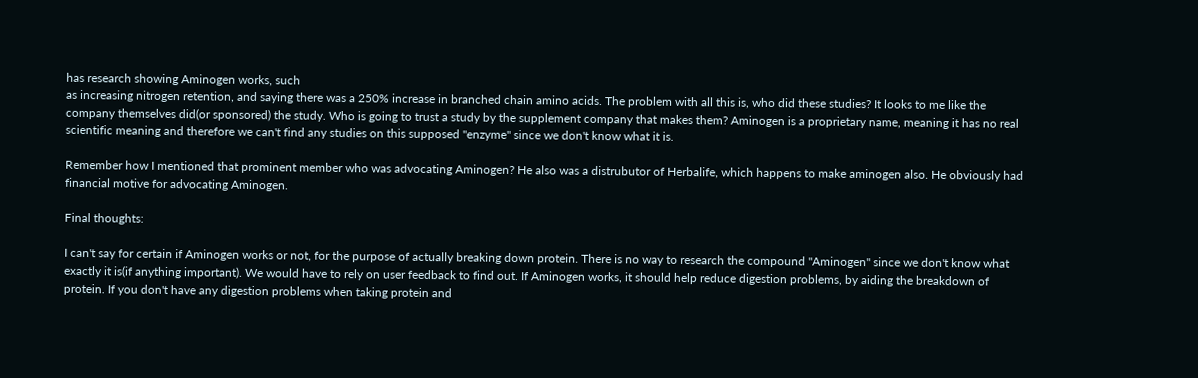has research showing Aminogen works, such
as increasing nitrogen retention, and saying there was a 250% increase in branched chain amino acids. The problem with all this is, who did these studies? It looks to me like the company themselves did(or sponsored) the study. Who is going to trust a study by the supplement company that makes them? Aminogen is a proprietary name, meaning it has no real scientific meaning and therefore we can't find any studies on this supposed "enzyme" since we don't know what it is.

Remember how I mentioned that prominent member who was advocating Aminogen? He also was a distrubutor of Herbalife, which happens to make aminogen also. He obviously had financial motive for advocating Aminogen.

Final thoughts:

I can't say for certain if Aminogen works or not, for the purpose of actually breaking down protein. There is no way to research the compound "Aminogen" since we don't know what exactly it is(if anything important). We would have to rely on user feedback to find out. If Aminogen works, it should help reduce digestion problems, by aiding the breakdown of protein. If you don't have any digestion problems when taking protein and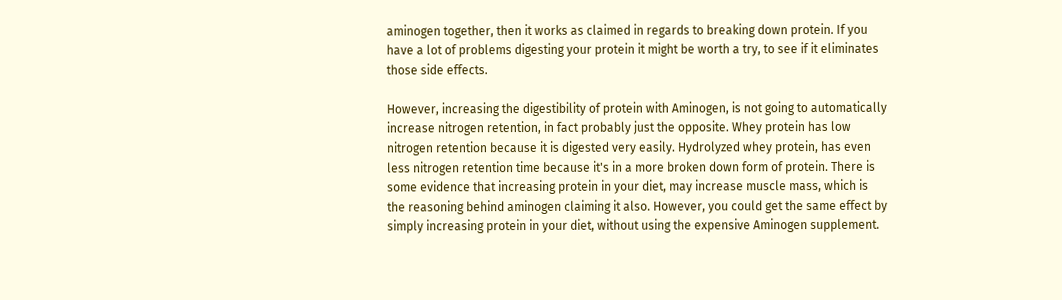aminogen together, then it works as claimed in regards to breaking down protein. If you have a lot of problems digesting your protein it might be worth a try, to see if it eliminates those side effects.

However, increasing the digestibility of protein with Aminogen, is not going to automatically increase nitrogen retention, in fact probably just the opposite. Whey protein has low nitrogen retention because it is digested very easily. Hydrolyzed whey protein, has even less nitrogen retention time because it's in a more broken down form of protein. There is some evidence that increasing protein in your diet, may increase muscle mass, which is the reasoning behind aminogen claiming it also. However, you could get the same effect by simply increasing protein in your diet, without using the expensive Aminogen supplement.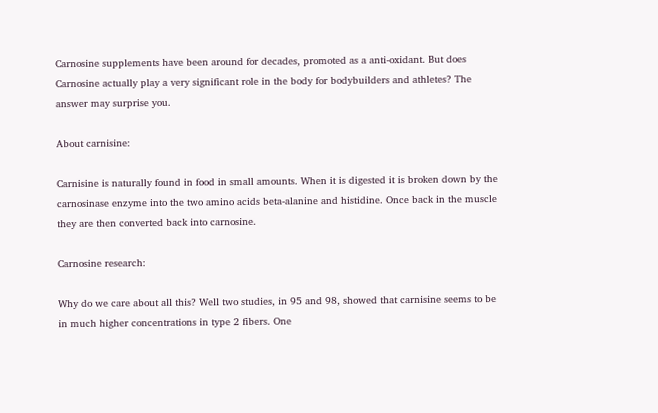Carnosine supplements have been around for decades, promoted as a anti-oxidant. But does Carnosine actually play a very significant role in the body for bodybuilders and athletes? The answer may surprise you.

About carnisine:

Carnisine is naturally found in food in small amounts. When it is digested it is broken down by the carnosinase enzyme into the two amino acids beta-alanine and histidine. Once back in the muscle they are then converted back into carnosine.

Carnosine research:

Why do we care about all this? Well two studies, in 95 and 98, showed that carnisine seems to be in much higher concentrations in type 2 fibers. One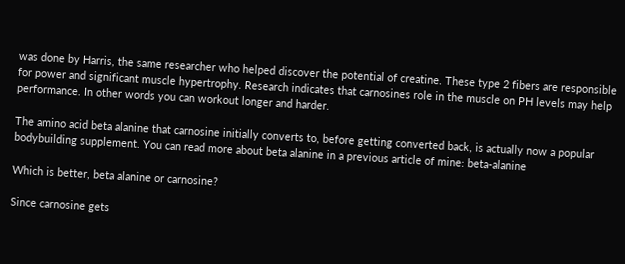was done by Harris, the same researcher who helped discover the potential of creatine. These type 2 fibers are responsible for power and significant muscle hypertrophy. Research indicates that carnosines role in the muscle on PH levels may help performance. In other words you can workout longer and harder.

The amino acid beta alanine that carnosine initially converts to, before getting converted back, is actually now a popular bodybuilding supplement. You can read more about beta alanine in a previous article of mine: beta-alanine

Which is better, beta alanine or carnosine?

Since carnosine gets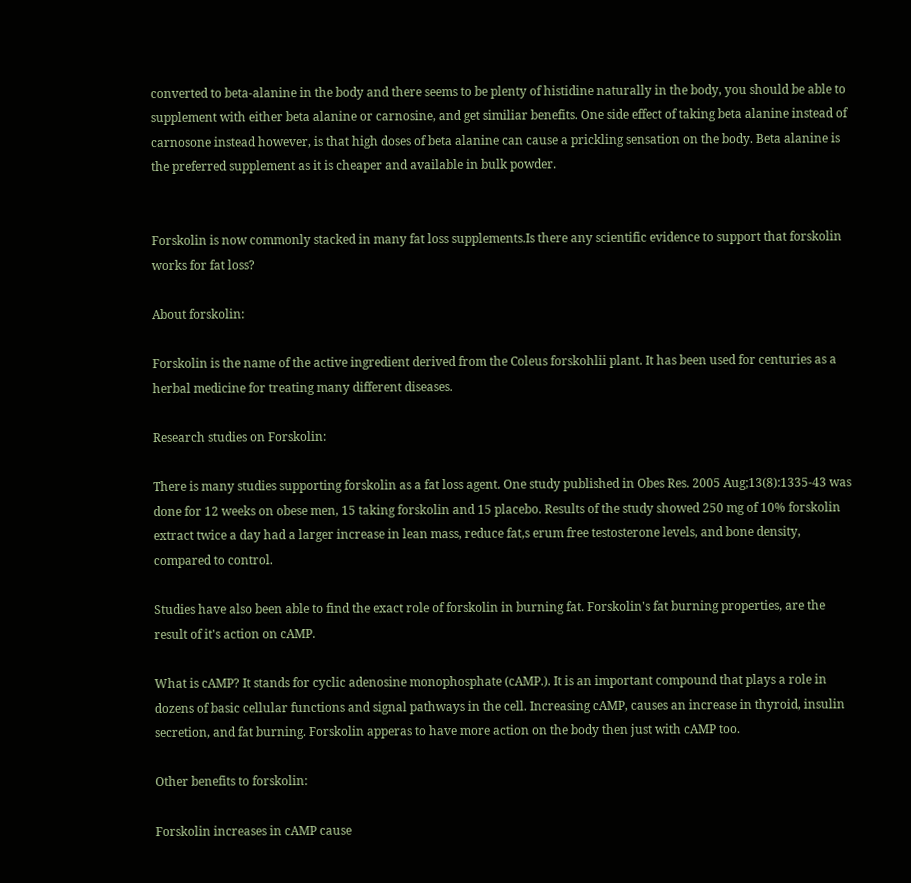converted to beta-alanine in the body and there seems to be plenty of histidine naturally in the body, you should be able to supplement with either beta alanine or carnosine, and get similiar benefits. One side effect of taking beta alanine instead of carnosone instead however, is that high doses of beta alanine can cause a prickling sensation on the body. Beta alanine is the preferred supplement as it is cheaper and available in bulk powder.


Forskolin is now commonly stacked in many fat loss supplements.Is there any scientific evidence to support that forskolin works for fat loss?

About forskolin:

Forskolin is the name of the active ingredient derived from the Coleus forskohlii plant. It has been used for centuries as a herbal medicine for treating many different diseases.

Research studies on Forskolin:

There is many studies supporting forskolin as a fat loss agent. One study published in Obes Res. 2005 Aug;13(8):1335-43 was done for 12 weeks on obese men, 15 taking forskolin and 15 placebo. Results of the study showed 250 mg of 10% forskolin extract twice a day had a larger increase in lean mass, reduce fat,s erum free testosterone levels, and bone density, compared to control.

Studies have also been able to find the exact role of forskolin in burning fat. Forskolin's fat burning properties, are the result of it's action on cAMP.

What is cAMP? It stands for cyclic adenosine monophosphate (cAMP.). It is an important compound that plays a role in dozens of basic cellular functions and signal pathways in the cell. Increasing cAMP, causes an increase in thyroid, insulin secretion, and fat burning. Forskolin apperas to have more action on the body then just with cAMP too.

Other benefits to forskolin:

Forskolin increases in cAMP cause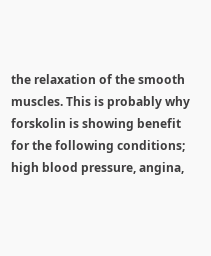the relaxation of the smooth muscles. This is probably why forskolin is showing benefit for the following conditions; high blood pressure, angina,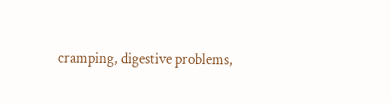cramping, digestive problems,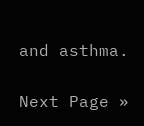and asthma.

Next Page »